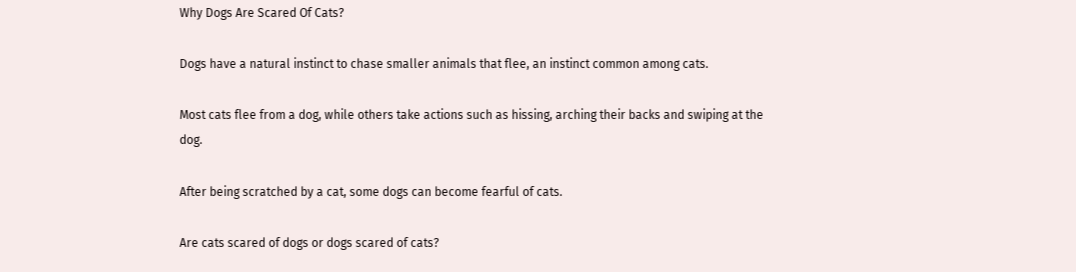Why Dogs Are Scared Of Cats?

Dogs have a natural instinct to chase smaller animals that flee, an instinct common among cats.

Most cats flee from a dog, while others take actions such as hissing, arching their backs and swiping at the dog.

After being scratched by a cat, some dogs can become fearful of cats.

Are cats scared of dogs or dogs scared of cats?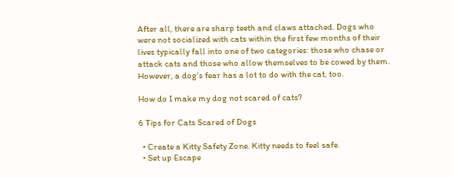After all, there are sharp teeth and claws attached. Dogs who were not socialized with cats within the first few months of their lives typically fall into one of two categories: those who chase or attack cats and those who allow themselves to be cowed by them. However, a dog’s fear has a lot to do with the cat, too.

How do I make my dog not scared of cats?

6 Tips for Cats Scared of Dogs

  • Create a Kitty Safety Zone. Kitty needs to feel safe.
  • Set up Escape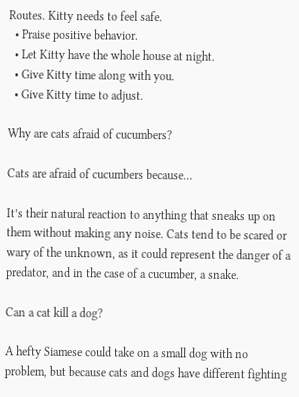Routes. Kitty needs to feel safe.
  • Praise positive behavior.
  • Let Kitty have the whole house at night.
  • Give Kitty time along with you.
  • Give Kitty time to adjust.

Why are cats afraid of cucumbers?

Cats are afraid of cucumbers because…

It’s their natural reaction to anything that sneaks up on them without making any noise. Cats tend to be scared or wary of the unknown, as it could represent the danger of a predator, and in the case of a cucumber, a snake.

Can a cat kill a dog?

A hefty Siamese could take on a small dog with no problem, but because cats and dogs have different fighting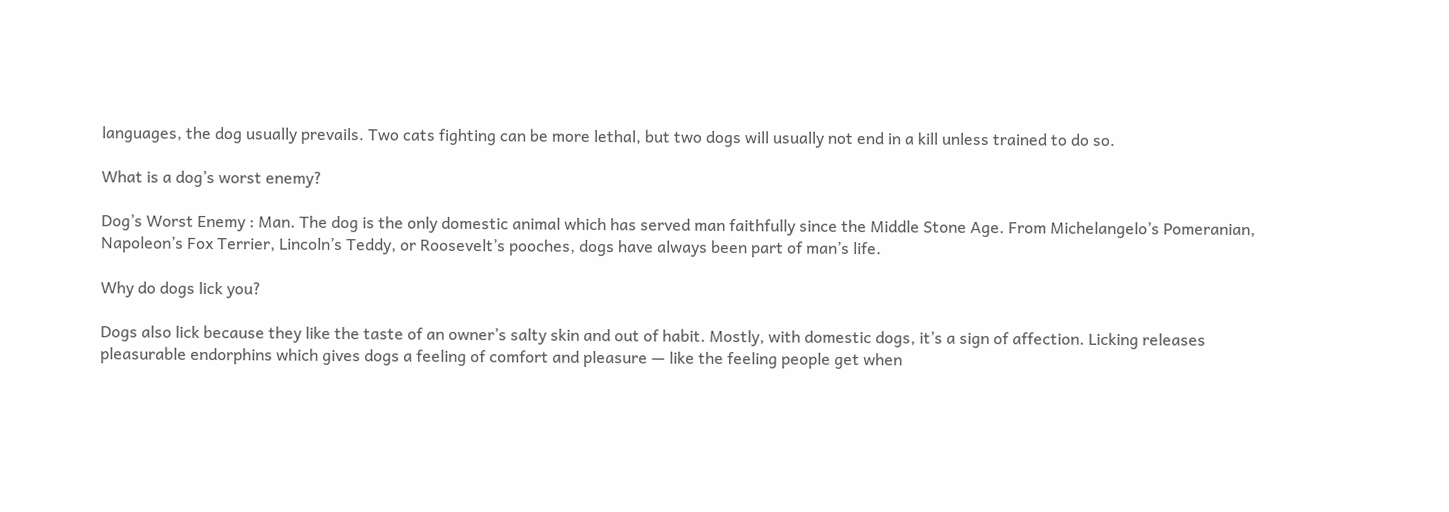languages, the dog usually prevails. Two cats fighting can be more lethal, but two dogs will usually not end in a kill unless trained to do so.

What is a dog’s worst enemy?

Dog’s Worst Enemy : Man. The dog is the only domestic animal which has served man faithfully since the Middle Stone Age. From Michelangelo’s Pomeranian, Napoleon’s Fox Terrier, Lincoln’s Teddy, or Roosevelt’s pooches, dogs have always been part of man’s life.

Why do dogs lick you?

Dogs also lick because they like the taste of an owner’s salty skin and out of habit. Mostly, with domestic dogs, it’s a sign of affection. Licking releases pleasurable endorphins which gives dogs a feeling of comfort and pleasure — like the feeling people get when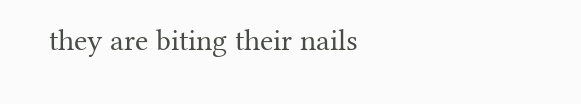they are biting their nails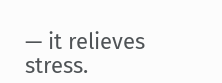— it relieves stress.